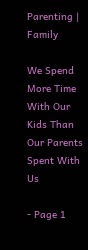Parenting | Family

We Spend More Time With Our Kids Than Our Parents Spent With Us

- Page 1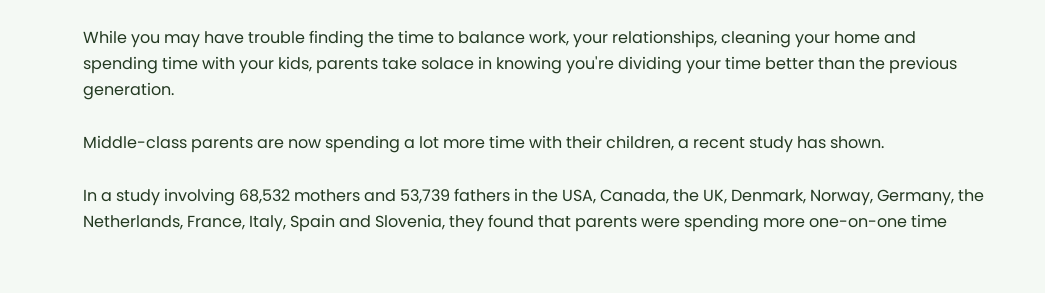While you may have trouble finding the time to balance work, your relationships, cleaning your home and spending time with your kids, parents take solace in knowing you're dividing your time better than the previous generation.

Middle-class parents are now spending a lot more time with their children, a recent study has shown.

In a study involving 68,532 mothers and 53,739 fathers in the USA, Canada, the UK, Denmark, Norway, Germany, the Netherlands, France, Italy, Spain and Slovenia, they found that parents were spending more one-on-one time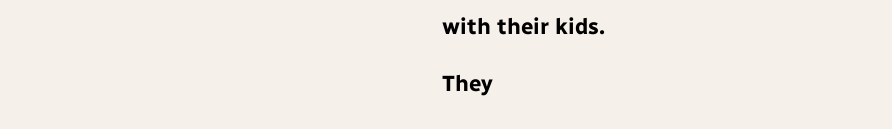with their kids.

They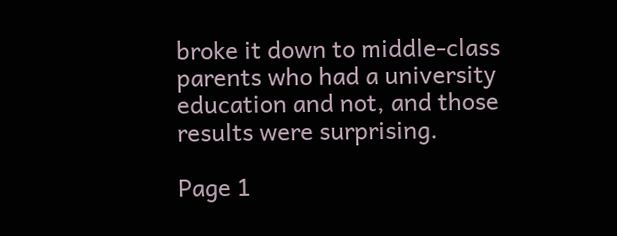broke it down to middle-class parents who had a university education and not, and those results were surprising.

Page 1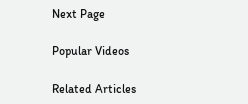Next Page

Popular Videos

Related Articles